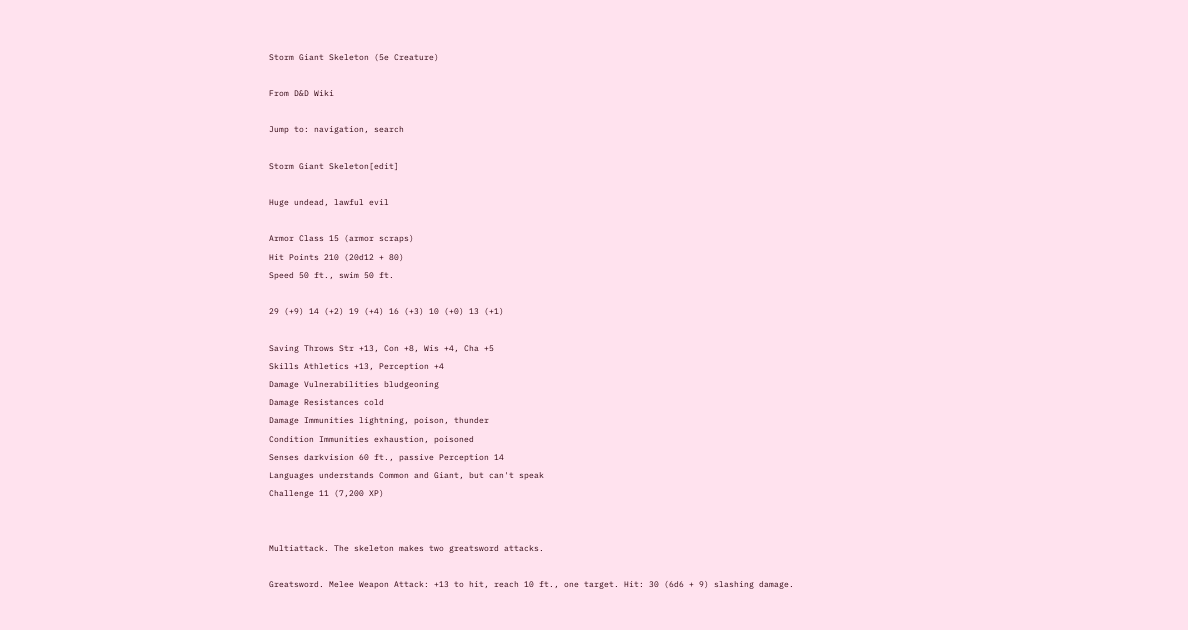Storm Giant Skeleton (5e Creature)

From D&D Wiki

Jump to: navigation, search

Storm Giant Skeleton[edit]

Huge undead, lawful evil

Armor Class 15 (armor scraps)
Hit Points 210 (20d12 + 80)
Speed 50 ft., swim 50 ft.

29 (+9) 14 (+2) 19 (+4) 16 (+3) 10 (+0) 13 (+1)

Saving Throws Str +13, Con +8, Wis +4, Cha +5
Skills Athletics +13, Perception +4
Damage Vulnerabilities bludgeoning
Damage Resistances cold
Damage Immunities lightning, poison, thunder
Condition Immunities exhaustion, poisoned
Senses darkvision 60 ft., passive Perception 14
Languages understands Common and Giant, but can't speak
Challenge 11 (7,200 XP)


Multiattack. The skeleton makes two greatsword attacks.

Greatsword. Melee Weapon Attack: +13 to hit, reach 10 ft., one target. Hit: 30 (6d6 + 9) slashing damage.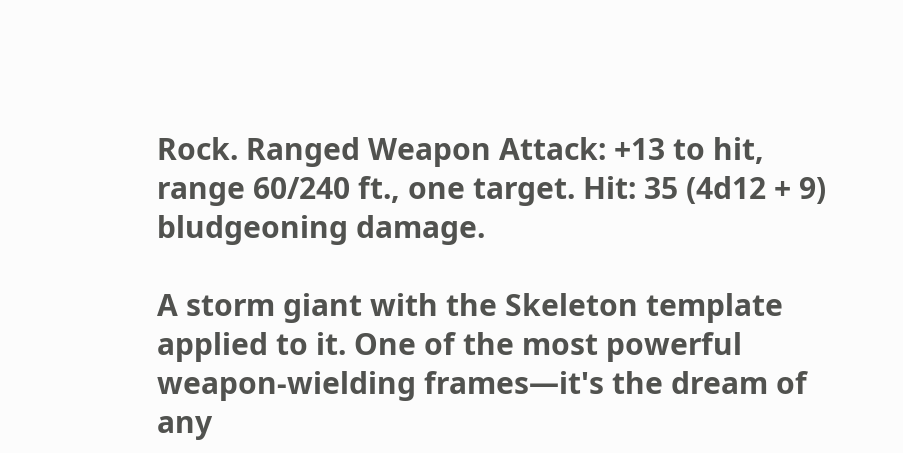Rock. Ranged Weapon Attack: +13 to hit, range 60/240 ft., one target. Hit: 35 (4d12 + 9) bludgeoning damage.

A storm giant with the Skeleton template applied to it. One of the most powerful weapon-wielding frames—it's the dream of any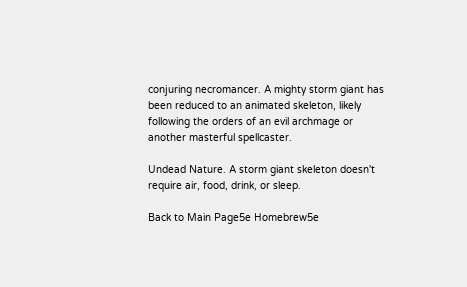conjuring necromancer. A mighty storm giant has been reduced to an animated skeleton, likely following the orders of an evil archmage or another masterful spellcaster.

Undead Nature. A storm giant skeleton doesn't require air, food, drink, or sleep.

Back to Main Page5e Homebrew5e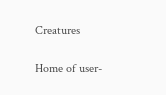Creatures

Home of user-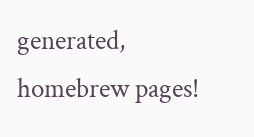generated,
homebrew pages!